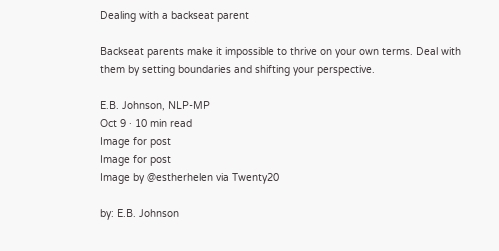Dealing with a backseat parent

Backseat parents make it impossible to thrive on your own terms. Deal with them by setting boundaries and shifting your perspective.

E.B. Johnson, NLP-MP
Oct 9 · 10 min read
Image for post
Image for post
Image by @estherhelen via Twenty20

by: E.B. Johnson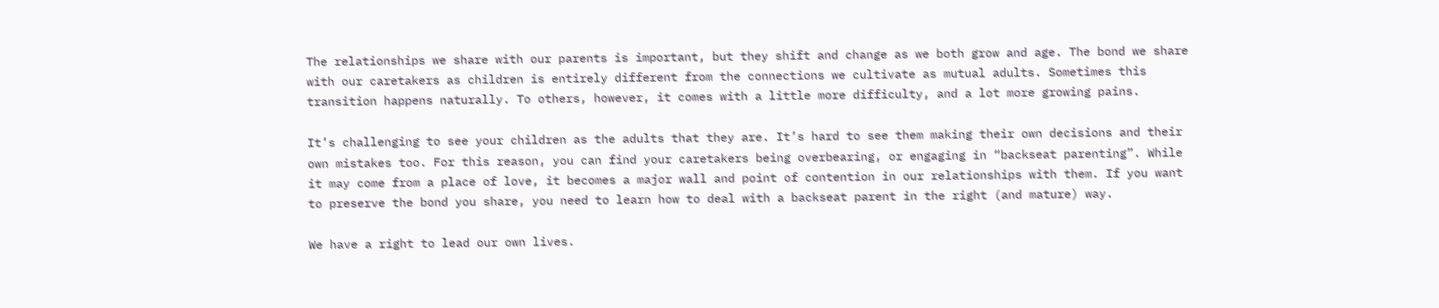The relationships we share with our parents is important, but they shift and change as we both grow and age. The bond we share with our caretakers as children is entirely different from the connections we cultivate as mutual adults. Sometimes this transition happens naturally. To others, however, it comes with a little more difficulty, and a lot more growing pains.

It’s challenging to see your children as the adults that they are. It’s hard to see them making their own decisions and their own mistakes too. For this reason, you can find your caretakers being overbearing, or engaging in “backseat parenting”. While it may come from a place of love, it becomes a major wall and point of contention in our relationships with them. If you want to preserve the bond you share, you need to learn how to deal with a backseat parent in the right (and mature) way.

We have a right to lead our own lives.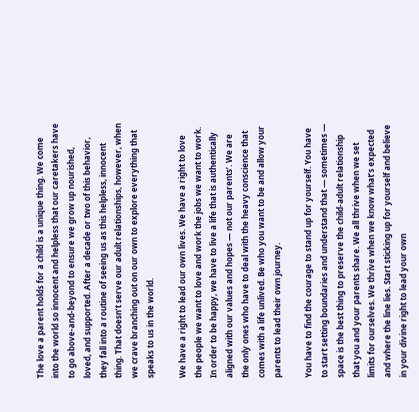The love a parent holds for a child is a unique thing. We come into the world so innocent and helpless that our caretakers have to go above-and-beyond to ensure we grow up nourished, loved, and supported. After a decade or two of this behavior, they fall into a routine of seeing us as this helpless, innocent thing. That doesn’t serve our adult relationships, however, when we crave branching out on our own to explore everything that speaks to us in the world.

We have a right to lead our own lives. We have a right to love the people we want to love and work the jobs we want to work. In order to be happy, we have to live a life that is authentically aligned with our values and hopes — not our parents’. We are the only ones who have to deal with the heavy conscience that comes with a life unlived. Be who you want to be and allow your parents to lead their own journey.

You have to find the courage to stand up for yourself. You have to start setting boundaries and understand that — sometimes — space is the best thing to preserve the child-adult relationship that you and your parents share. We all thrive when we set limits for ourselves. We thrive when we know what’s expected and where the line lies. Start sticking up for yourself and believe in your divine right to lead your own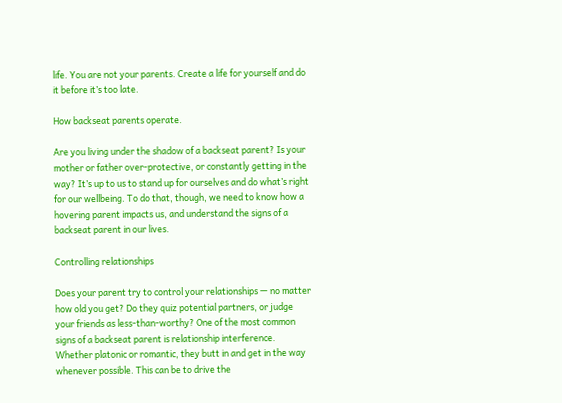life. You are not your parents. Create a life for yourself and do it before it’s too late.

How backseat parents operate.

Are you living under the shadow of a backseat parent? Is your mother or father over-protective, or constantly getting in the way? It’s up to us to stand up for ourselves and do what’s right for our wellbeing. To do that, though, we need to know how a hovering parent impacts us, and understand the signs of a backseat parent in our lives.

Controlling relationships

Does your parent try to control your relationships — no matter how old you get? Do they quiz potential partners, or judge your friends as less-than-worthy? One of the most common signs of a backseat parent is relationship interference. Whether platonic or romantic, they butt in and get in the way whenever possible. This can be to drive the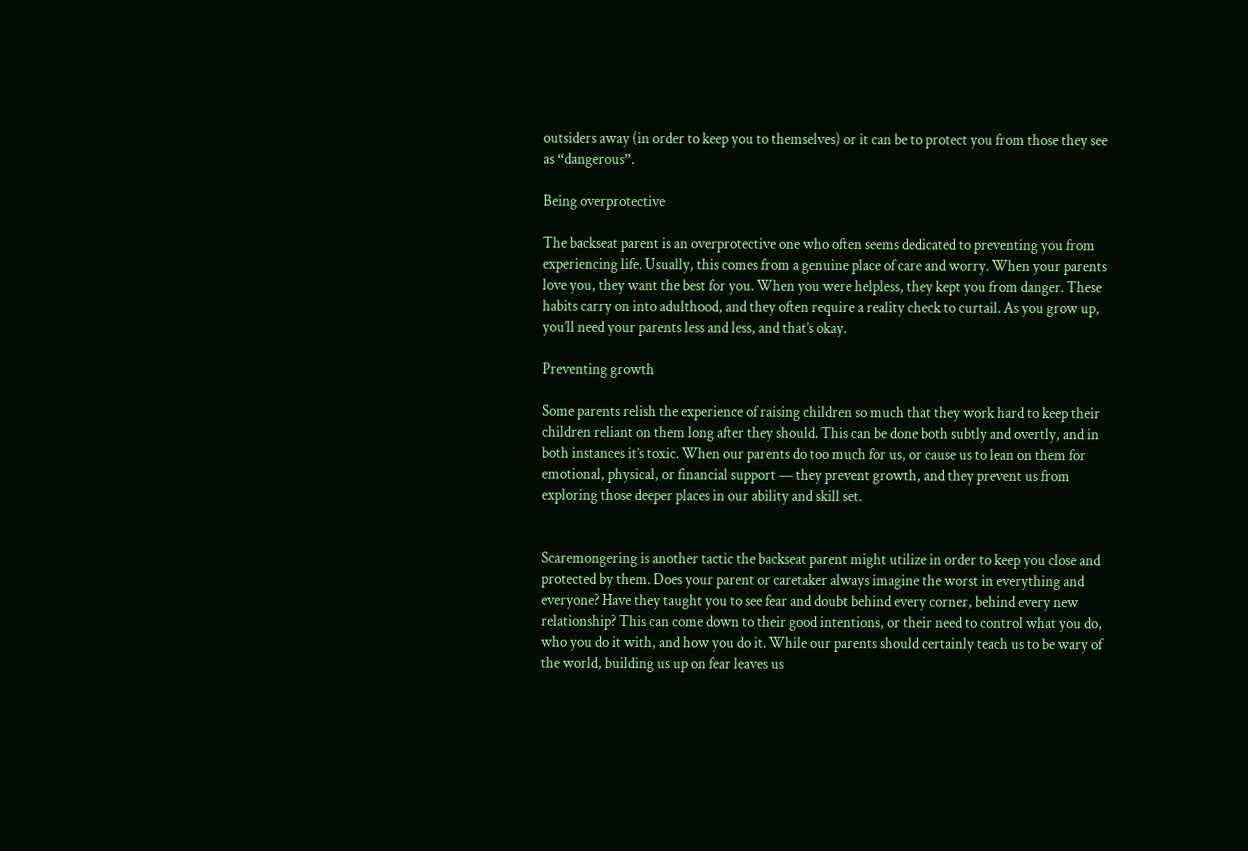outsiders away (in order to keep you to themselves) or it can be to protect you from those they see as “dangerous”.

Being overprotective

The backseat parent is an overprotective one who often seems dedicated to preventing you from experiencing life. Usually, this comes from a genuine place of care and worry. When your parents love you, they want the best for you. When you were helpless, they kept you from danger. These habits carry on into adulthood, and they often require a reality check to curtail. As you grow up, you’ll need your parents less and less, and that’s okay.

Preventing growth

Some parents relish the experience of raising children so much that they work hard to keep their children reliant on them long after they should. This can be done both subtly and overtly, and in both instances it’s toxic. When our parents do too much for us, or cause us to lean on them for emotional, physical, or financial support — they prevent growth, and they prevent us from exploring those deeper places in our ability and skill set.


Scaremongering is another tactic the backseat parent might utilize in order to keep you close and protected by them. Does your parent or caretaker always imagine the worst in everything and everyone? Have they taught you to see fear and doubt behind every corner, behind every new relationship? This can come down to their good intentions, or their need to control what you do, who you do it with, and how you do it. While our parents should certainly teach us to be wary of the world, building us up on fear leaves us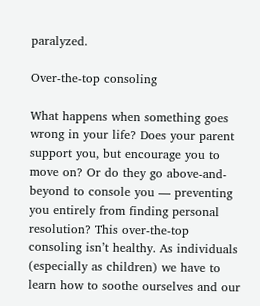paralyzed.

Over-the-top consoling

What happens when something goes wrong in your life? Does your parent support you, but encourage you to move on? Or do they go above-and-beyond to console you — preventing you entirely from finding personal resolution? This over-the-top consoling isn’t healthy. As individuals (especially as children) we have to learn how to soothe ourselves and our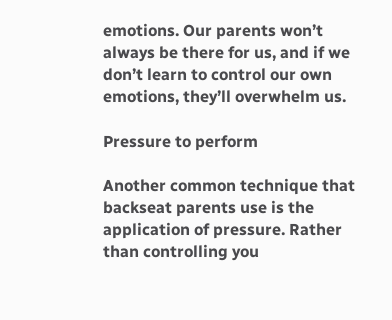emotions. Our parents won’t always be there for us, and if we don’t learn to control our own emotions, they’ll overwhelm us.

Pressure to perform

Another common technique that backseat parents use is the application of pressure. Rather than controlling you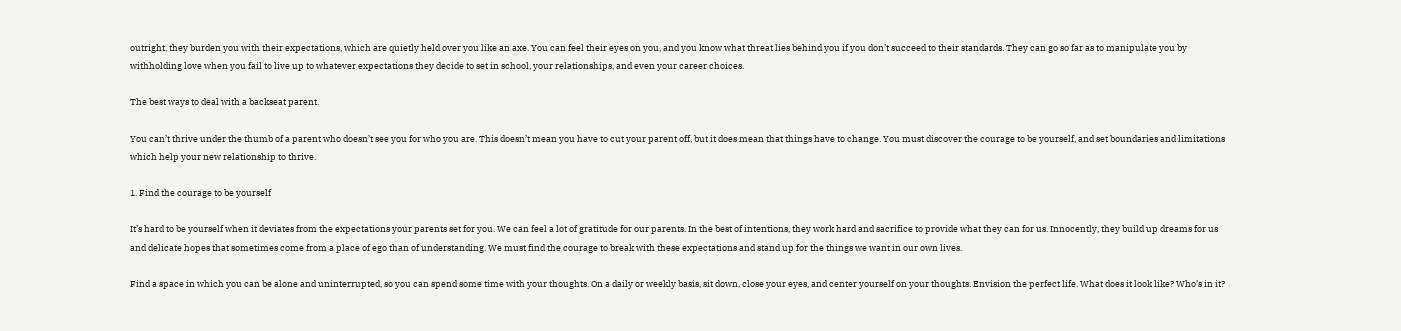outright, they burden you with their expectations, which are quietly held over you like an axe. You can feel their eyes on you, and you know what threat lies behind you if you don’t succeed to their standards. They can go so far as to manipulate you by withholding love when you fail to live up to whatever expectations they decide to set in school, your relationships, and even your career choices.

The best ways to deal with a backseat parent.

You can’t thrive under the thumb of a parent who doesn’t see you for who you are. This doesn’t mean you have to cut your parent off, but it does mean that things have to change. You must discover the courage to be yourself, and set boundaries and limitations which help your new relationship to thrive.

1. Find the courage to be yourself

It’s hard to be yourself when it deviates from the expectations your parents set for you. We can feel a lot of gratitude for our parents. In the best of intentions, they work hard and sacrifice to provide what they can for us. Innocently, they build up dreams for us and delicate hopes that sometimes come from a place of ego than of understanding. We must find the courage to break with these expectations and stand up for the things we want in our own lives.

Find a space in which you can be alone and uninterrupted, so you can spend some time with your thoughts. On a daily or weekly basis, sit down, close your eyes, and center yourself on your thoughts. Envision the perfect life. What does it look like? Who’s in it?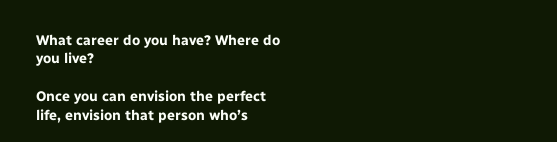What career do you have? Where do you live?

Once you can envision the perfect life, envision that person who’s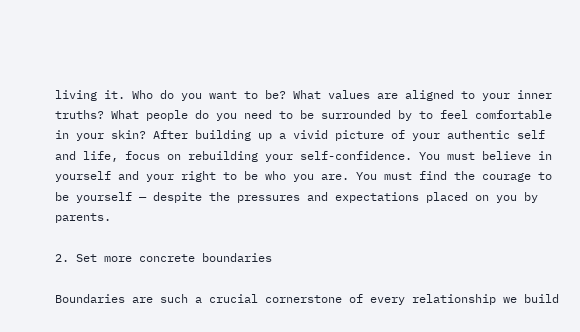living it. Who do you want to be? What values are aligned to your inner truths? What people do you need to be surrounded by to feel comfortable in your skin? After building up a vivid picture of your authentic self and life, focus on rebuilding your self-confidence. You must believe in yourself and your right to be who you are. You must find the courage to be yourself — despite the pressures and expectations placed on you by parents.

2. Set more concrete boundaries

Boundaries are such a crucial cornerstone of every relationship we build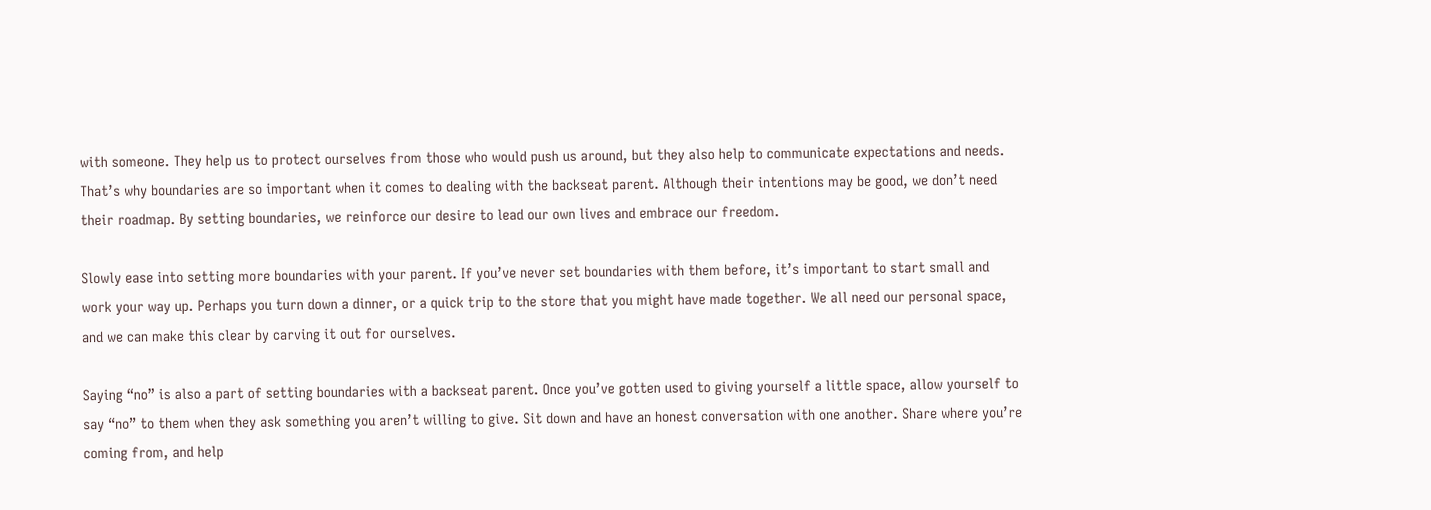with someone. They help us to protect ourselves from those who would push us around, but they also help to communicate expectations and needs. That’s why boundaries are so important when it comes to dealing with the backseat parent. Although their intentions may be good, we don’t need their roadmap. By setting boundaries, we reinforce our desire to lead our own lives and embrace our freedom.

Slowly ease into setting more boundaries with your parent. If you’ve never set boundaries with them before, it’s important to start small and work your way up. Perhaps you turn down a dinner, or a quick trip to the store that you might have made together. We all need our personal space, and we can make this clear by carving it out for ourselves.

Saying “no” is also a part of setting boundaries with a backseat parent. Once you’ve gotten used to giving yourself a little space, allow yourself to say “no” to them when they ask something you aren’t willing to give. Sit down and have an honest conversation with one another. Share where you’re coming from, and help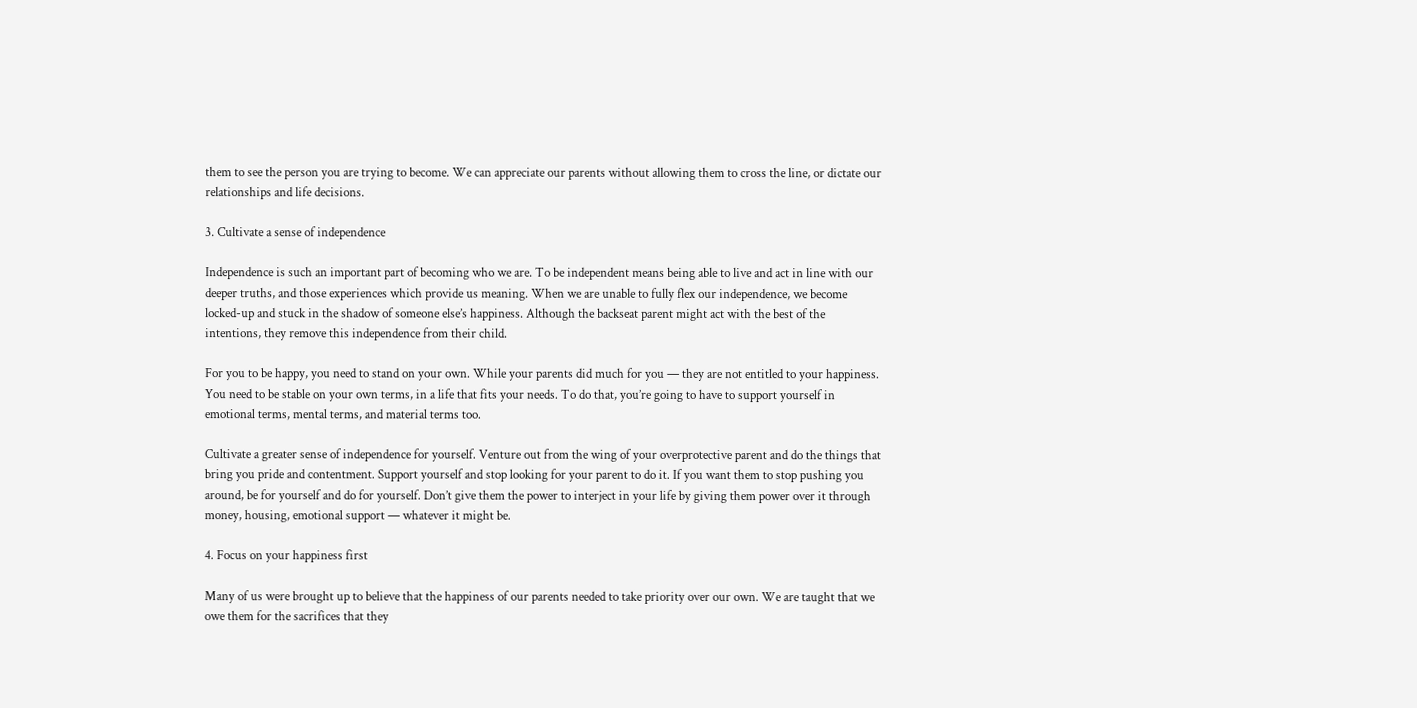them to see the person you are trying to become. We can appreciate our parents without allowing them to cross the line, or dictate our relationships and life decisions.

3. Cultivate a sense of independence

Independence is such an important part of becoming who we are. To be independent means being able to live and act in line with our deeper truths, and those experiences which provide us meaning. When we are unable to fully flex our independence, we become locked-up and stuck in the shadow of someone else’s happiness. Although the backseat parent might act with the best of the intentions, they remove this independence from their child.

For you to be happy, you need to stand on your own. While your parents did much for you — they are not entitled to your happiness. You need to be stable on your own terms, in a life that fits your needs. To do that, you’re going to have to support yourself in emotional terms, mental terms, and material terms too.

Cultivate a greater sense of independence for yourself. Venture out from the wing of your overprotective parent and do the things that bring you pride and contentment. Support yourself and stop looking for your parent to do it. If you want them to stop pushing you around, be for yourself and do for yourself. Don’t give them the power to interject in your life by giving them power over it through money, housing, emotional support — whatever it might be.

4. Focus on your happiness first

Many of us were brought up to believe that the happiness of our parents needed to take priority over our own. We are taught that we owe them for the sacrifices that they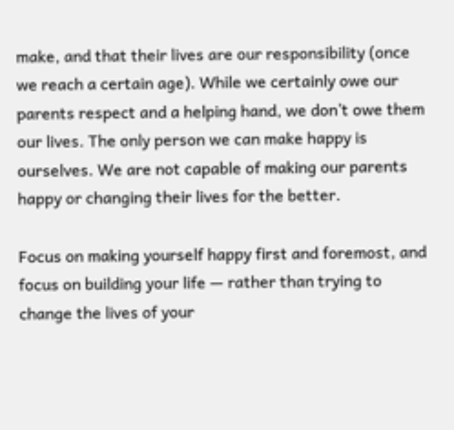make, and that their lives are our responsibility (once we reach a certain age). While we certainly owe our parents respect and a helping hand, we don’t owe them our lives. The only person we can make happy is ourselves. We are not capable of making our parents happy or changing their lives for the better.

Focus on making yourself happy first and foremost, and focus on building your life — rather than trying to change the lives of your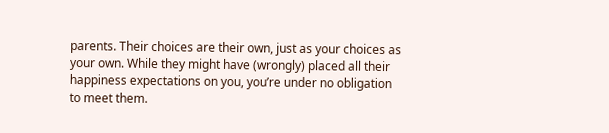parents. Their choices are their own, just as your choices as your own. While they might have (wrongly) placed all their happiness expectations on you, you’re under no obligation to meet them.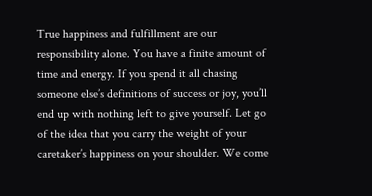True happiness and fulfillment are our responsibility alone. You have a finite amount of time and energy. If you spend it all chasing someone else’s definitions of success or joy, you’ll end up with nothing left to give yourself. Let go of the idea that you carry the weight of your caretaker’s happiness on your shoulder. We come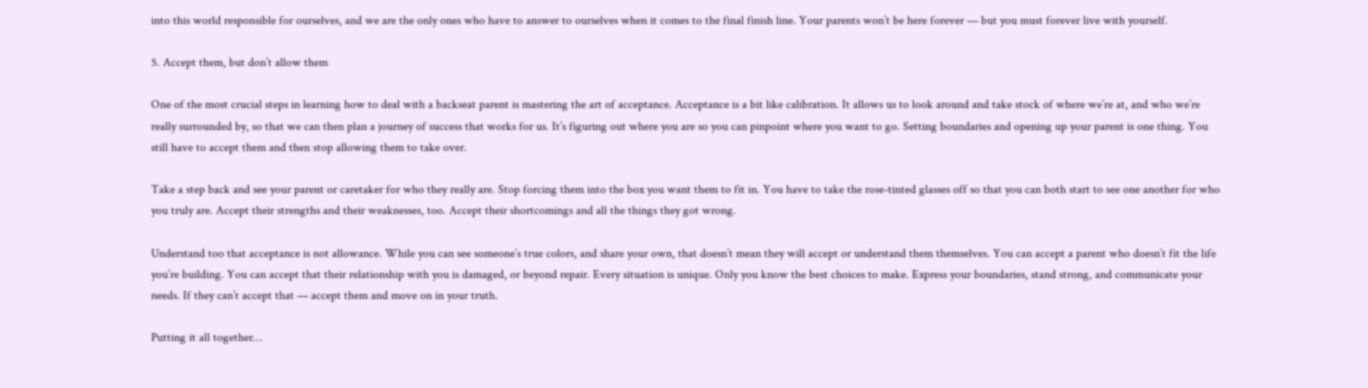into this world responsible for ourselves, and we are the only ones who have to answer to ourselves when it comes to the final finish line. Your parents won’t be here forever — but you must forever live with yourself.

5. Accept them, but don’t allow them

One of the most crucial steps in learning how to deal with a backseat parent is mastering the art of acceptance. Acceptance is a bit like calibration. It allows us to look around and take stock of where we’re at, and who we’re really surrounded by, so that we can then plan a journey of success that works for us. It’s figuring out where you are so you can pinpoint where you want to go. Setting boundaries and opening up your parent is one thing. You still have to accept them and then stop allowing them to take over.

Take a step back and see your parent or caretaker for who they really are. Stop forcing them into the box you want them to fit in. You have to take the rose-tinted glasses off so that you can both start to see one another for who you truly are. Accept their strengths and their weaknesses, too. Accept their shortcomings and all the things they got wrong.

Understand too that acceptance is not allowance. While you can see someone’s true colors, and share your own, that doesn’t mean they will accept or understand them themselves. You can accept a parent who doesn’t fit the life you’re building. You can accept that their relationship with you is damaged, or beyond repair. Every situation is unique. Only you know the best choices to make. Express your boundaries, stand strong, and communicate your needs. If they can’t accept that — accept them and move on in your truth.

Putting it all together…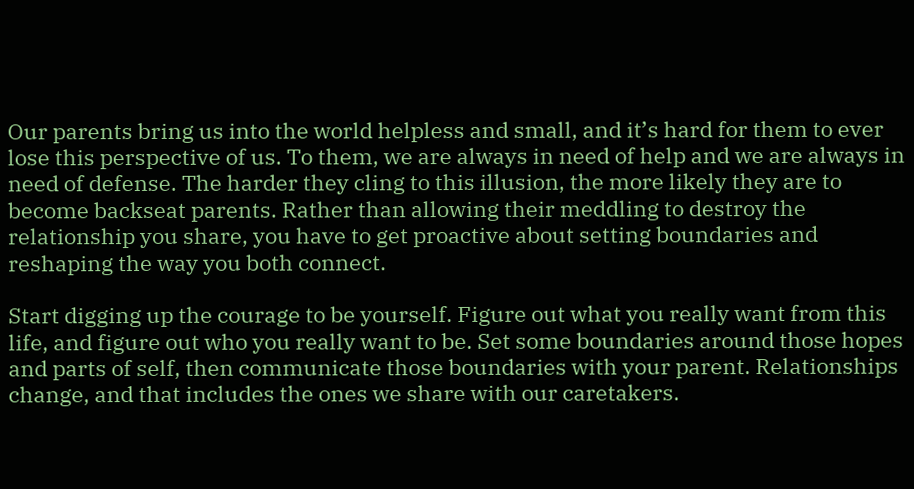Our parents bring us into the world helpless and small, and it’s hard for them to ever lose this perspective of us. To them, we are always in need of help and we are always in need of defense. The harder they cling to this illusion, the more likely they are to become backseat parents. Rather than allowing their meddling to destroy the relationship you share, you have to get proactive about setting boundaries and reshaping the way you both connect.

Start digging up the courage to be yourself. Figure out what you really want from this life, and figure out who you really want to be. Set some boundaries around those hopes and parts of self, then communicate those boundaries with your parent. Relationships change, and that includes the ones we share with our caretakers.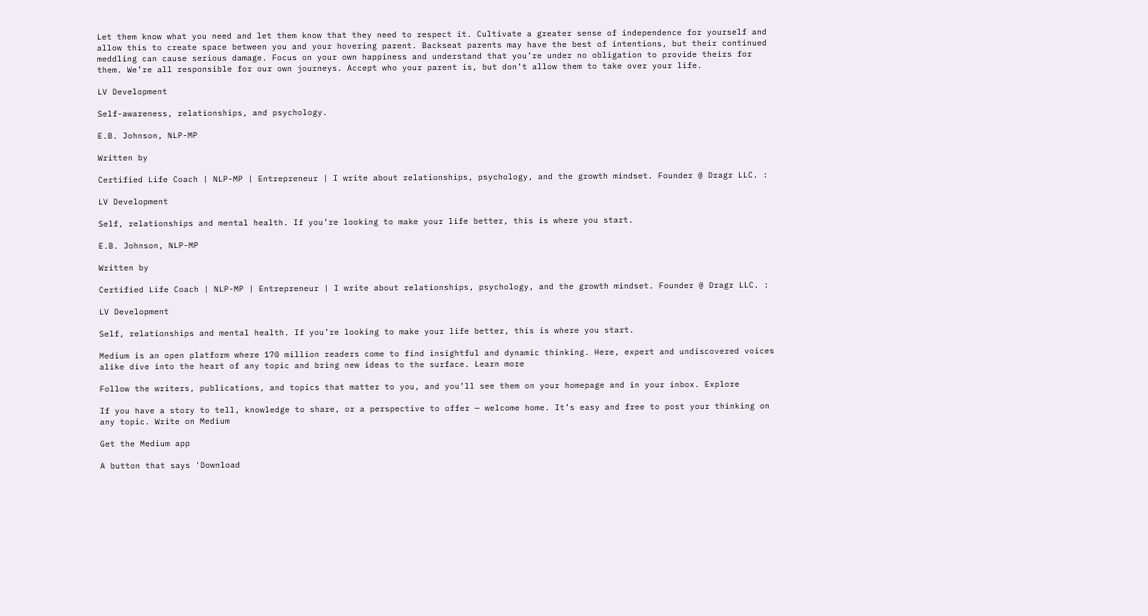Let them know what you need and let them know that they need to respect it. Cultivate a greater sense of independence for yourself and allow this to create space between you and your hovering parent. Backseat parents may have the best of intentions, but their continued meddling can cause serious damage. Focus on your own happiness and understand that you’re under no obligation to provide theirs for them. We’re all responsible for our own journeys. Accept who your parent is, but don’t allow them to take over your life.

LV Development

Self-awareness, relationships, and psychology.

E.B. Johnson, NLP-MP

Written by

Certified Life Coach | NLP-MP | Entrepreneur | I write about relationships, psychology, and the growth mindset. Founder @ Dragr LLC. :

LV Development

Self, relationships and mental health. If you’re looking to make your life better, this is where you start.

E.B. Johnson, NLP-MP

Written by

Certified Life Coach | NLP-MP | Entrepreneur | I write about relationships, psychology, and the growth mindset. Founder @ Dragr LLC. :

LV Development

Self, relationships and mental health. If you’re looking to make your life better, this is where you start.

Medium is an open platform where 170 million readers come to find insightful and dynamic thinking. Here, expert and undiscovered voices alike dive into the heart of any topic and bring new ideas to the surface. Learn more

Follow the writers, publications, and topics that matter to you, and you’ll see them on your homepage and in your inbox. Explore

If you have a story to tell, knowledge to share, or a perspective to offer — welcome home. It’s easy and free to post your thinking on any topic. Write on Medium

Get the Medium app

A button that says 'Download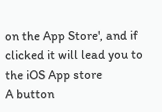on the App Store', and if clicked it will lead you to the iOS App store
A button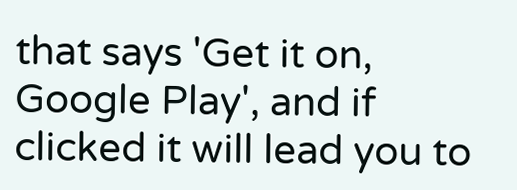that says 'Get it on, Google Play', and if clicked it will lead you to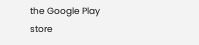the Google Play store